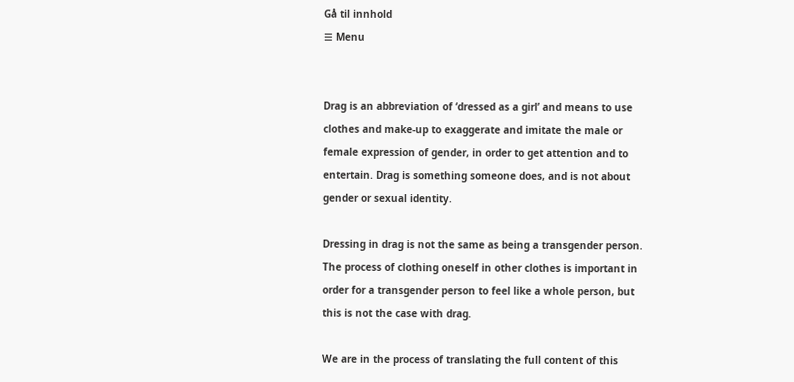Gå til innhold
☰ Menu


Drag is an abbreviation of ‘dressed as a girl’ and means to use clothes and make-up to exaggerate and imitate the male or female expression of gender, in order to get attention and to entertain. Drag is something someone does, and is not about gender or sexual identity.

Dressing in drag is not the same as being a transgender person.  The process of clothing oneself in other clothes is important in order for a transgender person to feel like a whole person, but this is not the case with drag.

We are in the process of translating the full content of this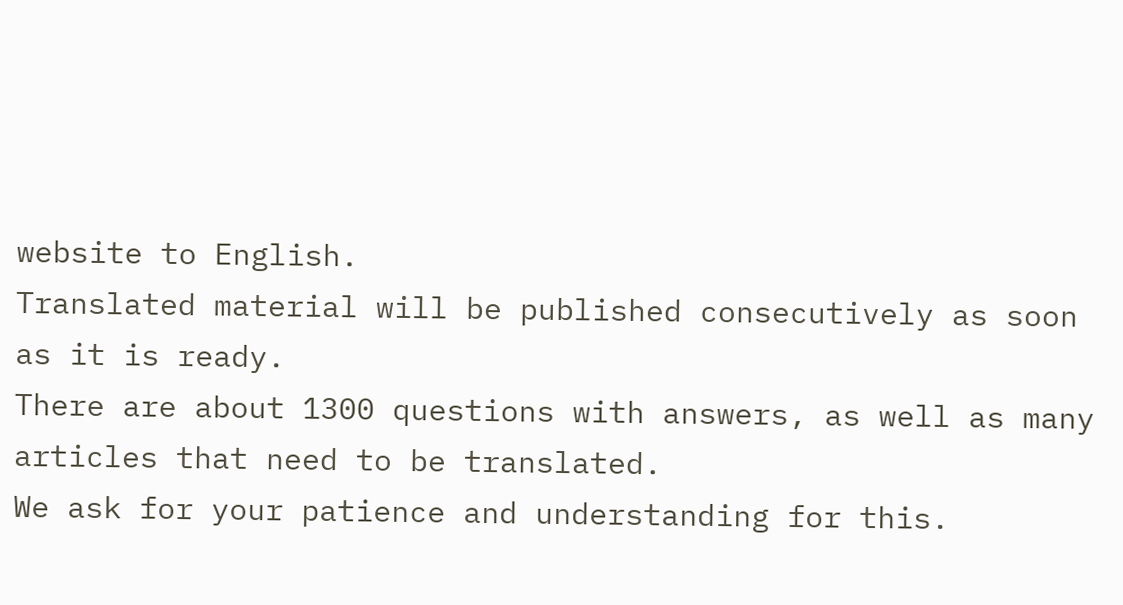website to English.
Translated material will be published consecutively as soon as it is ready.
There are about 1300 questions with answers, as well as many articles that need to be translated.
We ask for your patience and understanding for this.